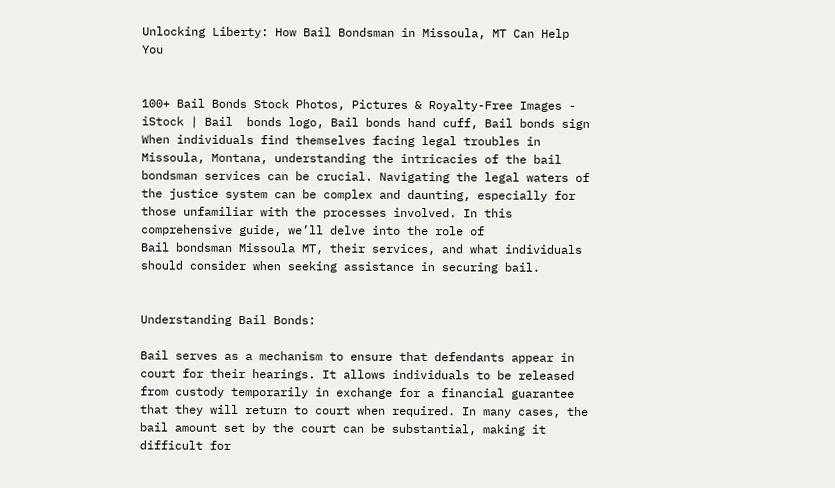Unlocking Liberty: How Bail Bondsman in Missoula, MT Can Help You


100+ Bail Bonds Stock Photos, Pictures & Royalty-Free Images - iStock | Bail  bonds logo, Bail bonds hand cuff, Bail bonds sign
When individuals find themselves facing legal troubles in Missoula, Montana, understanding the intricacies of the bail bondsman services can be crucial. Navigating the legal waters of the justice system can be complex and daunting, especially for those unfamiliar with the processes involved. In this comprehensive guide, we’ll delve into the role of
Bail bondsman Missoula MT, their services, and what individuals should consider when seeking assistance in securing bail.


Understanding Bail Bonds:

Bail serves as a mechanism to ensure that defendants appear in court for their hearings. It allows individuals to be released from custody temporarily in exchange for a financial guarantee that they will return to court when required. In many cases, the bail amount set by the court can be substantial, making it difficult for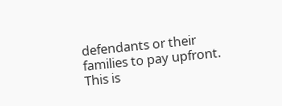defendants or their families to pay upfront. This is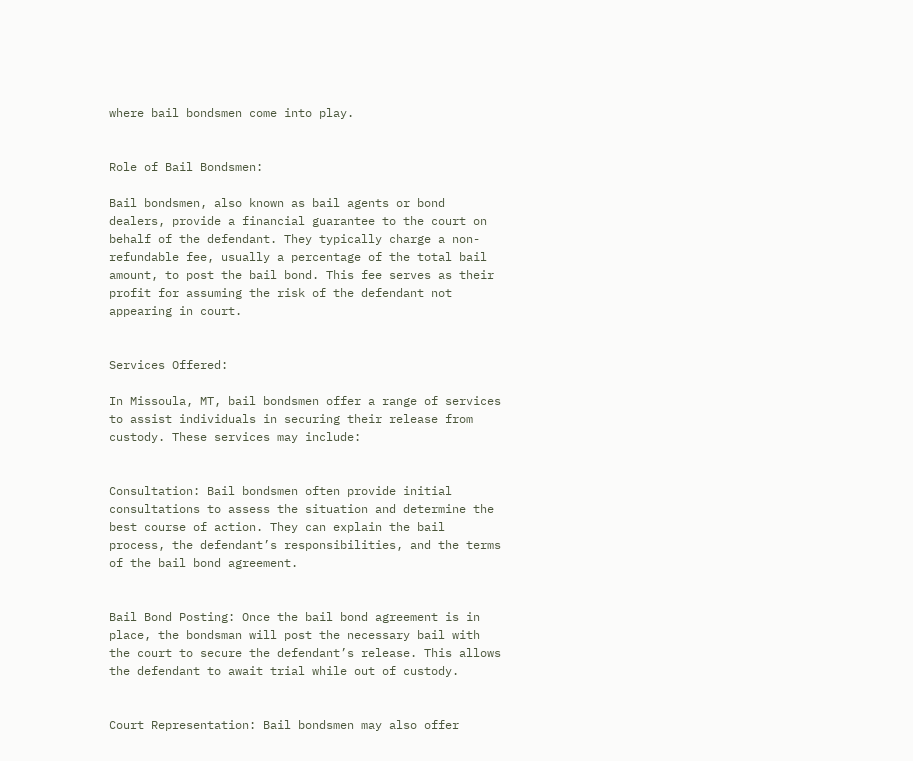where bail bondsmen come into play.


Role of Bail Bondsmen:

Bail bondsmen, also known as bail agents or bond dealers, provide a financial guarantee to the court on behalf of the defendant. They typically charge a non-refundable fee, usually a percentage of the total bail amount, to post the bail bond. This fee serves as their profit for assuming the risk of the defendant not appearing in court.


Services Offered:

In Missoula, MT, bail bondsmen offer a range of services to assist individuals in securing their release from custody. These services may include:


Consultation: Bail bondsmen often provide initial consultations to assess the situation and determine the best course of action. They can explain the bail process, the defendant’s responsibilities, and the terms of the bail bond agreement.


Bail Bond Posting: Once the bail bond agreement is in place, the bondsman will post the necessary bail with the court to secure the defendant’s release. This allows the defendant to await trial while out of custody.


Court Representation: Bail bondsmen may also offer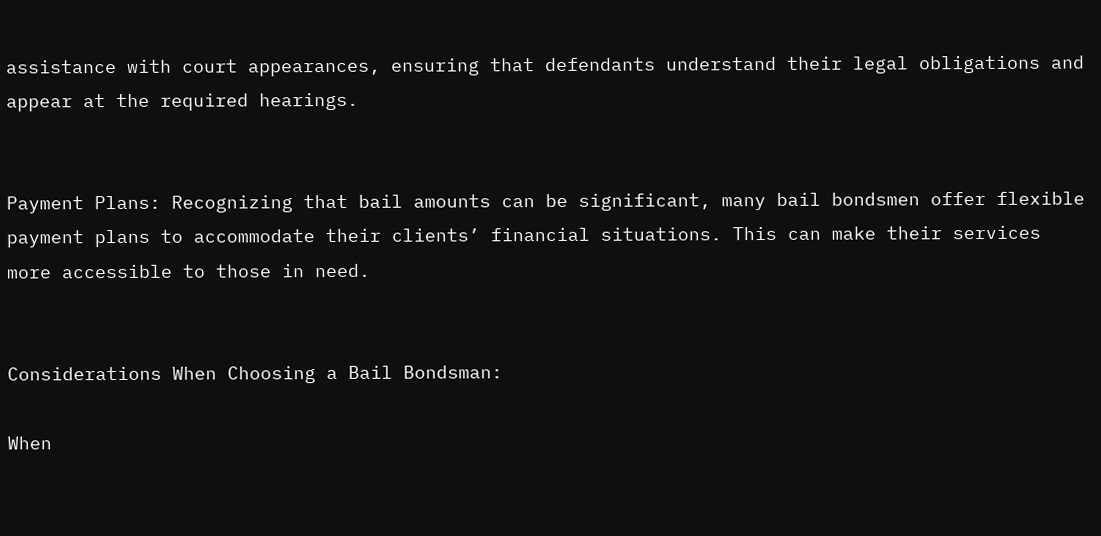assistance with court appearances, ensuring that defendants understand their legal obligations and appear at the required hearings.


Payment Plans: Recognizing that bail amounts can be significant, many bail bondsmen offer flexible payment plans to accommodate their clients’ financial situations. This can make their services more accessible to those in need.


Considerations When Choosing a Bail Bondsman:

When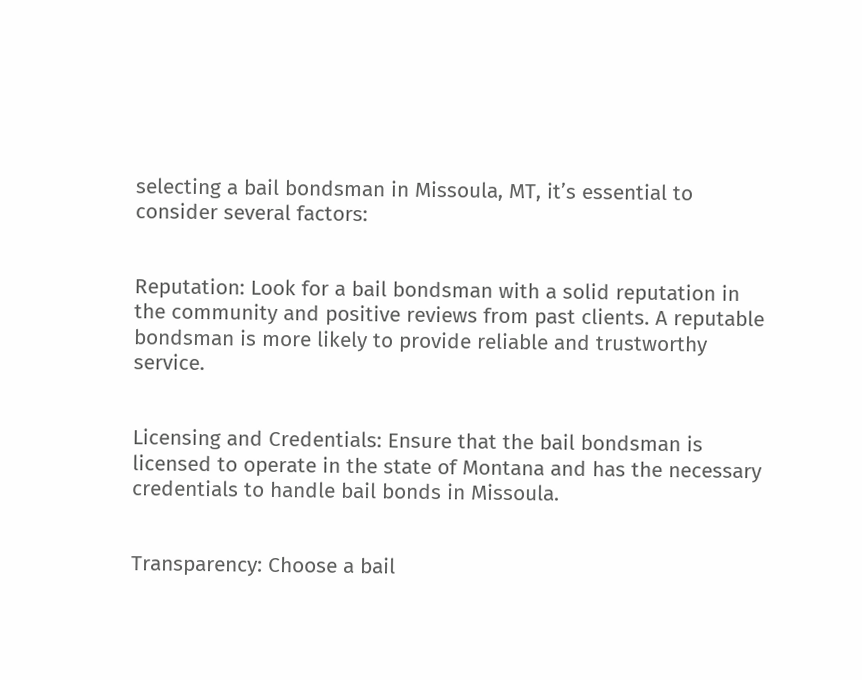selecting a bail bondsman in Missoula, MT, it’s essential to consider several factors:


Reputation: Look for a bail bondsman with a solid reputation in the community and positive reviews from past clients. A reputable bondsman is more likely to provide reliable and trustworthy service.


Licensing and Credentials: Ensure that the bail bondsman is licensed to operate in the state of Montana and has the necessary credentials to handle bail bonds in Missoula.


Transparency: Choose a bail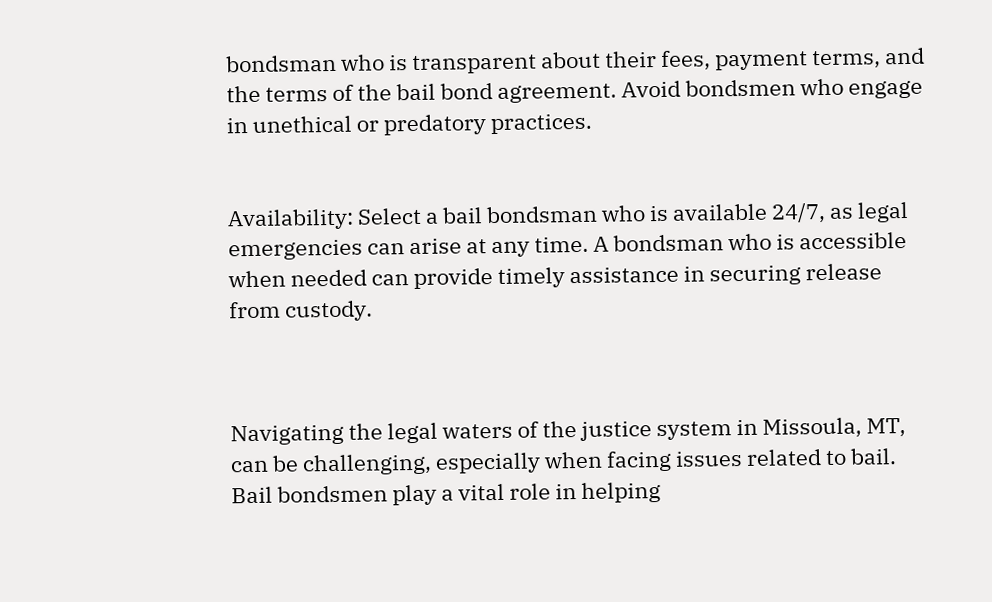bondsman who is transparent about their fees, payment terms, and the terms of the bail bond agreement. Avoid bondsmen who engage in unethical or predatory practices.


Availability: Select a bail bondsman who is available 24/7, as legal emergencies can arise at any time. A bondsman who is accessible when needed can provide timely assistance in securing release from custody.



Navigating the legal waters of the justice system in Missoula, MT, can be challenging, especially when facing issues related to bail. Bail bondsmen play a vital role in helping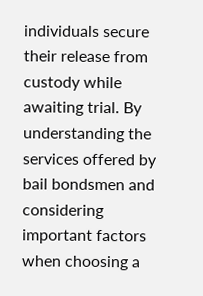individuals secure their release from custody while awaiting trial. By understanding the services offered by bail bondsmen and considering important factors when choosing a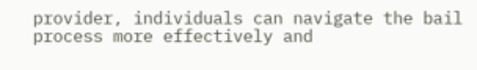provider, individuals can navigate the bail process more effectively and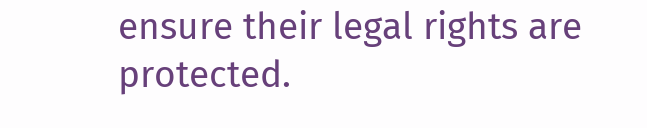ensure their legal rights are protected.